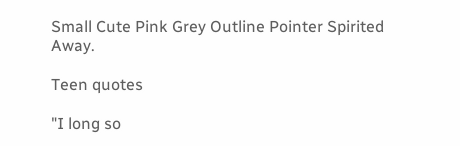Small Cute Pink Grey Outline Pointer Spirited Away.

Teen quotes

"I long so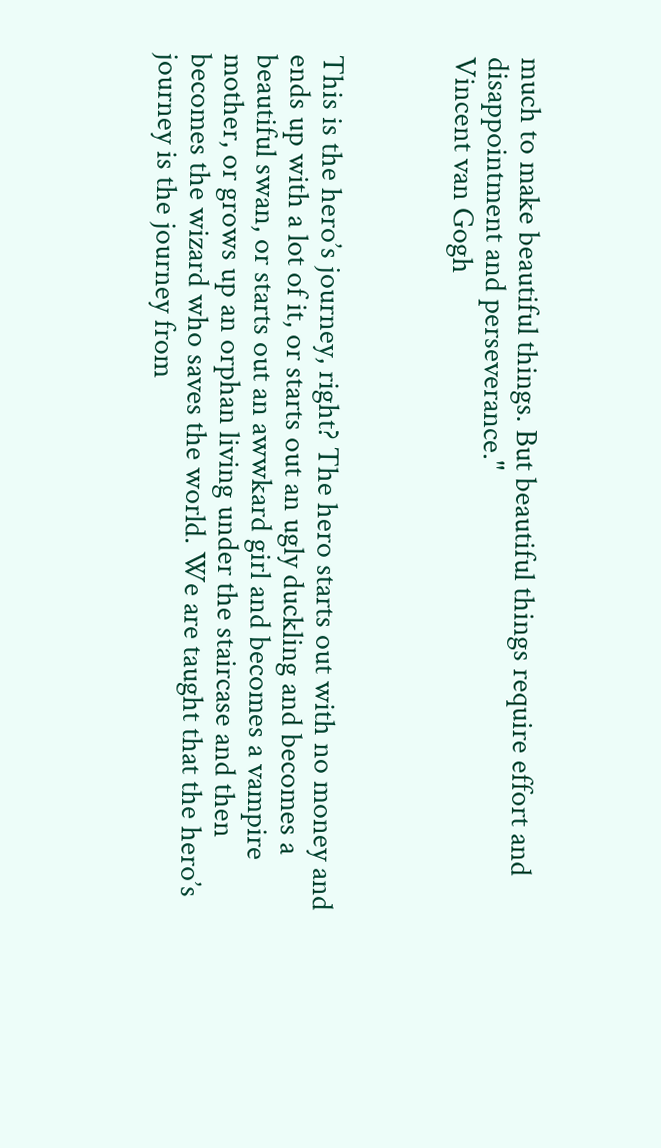much to make beautiful things. But beautiful things require effort and disappointment and perseverance."
Vincent van Gogh



This is the hero’s journey, right? The hero starts out with no money and ends up with a lot of it, or starts out an ugly duckling and becomes a beautiful swan, or starts out an awwkard girl and becomes a vampire mother, or grows up an orphan living under the staircase and then becomes the wizard who saves the world. We are taught that the hero’s journey is the journey from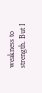weakness to strength. But I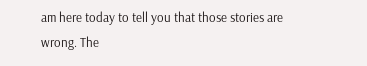am here today to tell you that those stories are wrong. The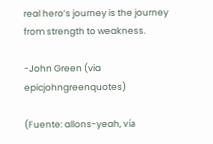real hero’s journey is the journey from strength to weakness.

-John Green (via epicjohngreenquotes)

(Fuente: allons-yeah, vía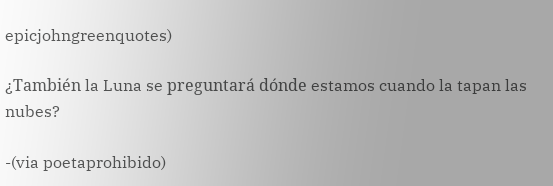epicjohngreenquotes)

¿También la Luna se preguntará dónde estamos cuando la tapan las nubes?

-(via poetaprohibido)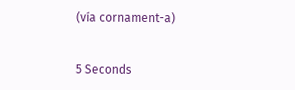(vía cornament-a)


5 Seconds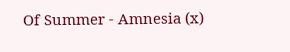Of Summer - Amnesia (x)